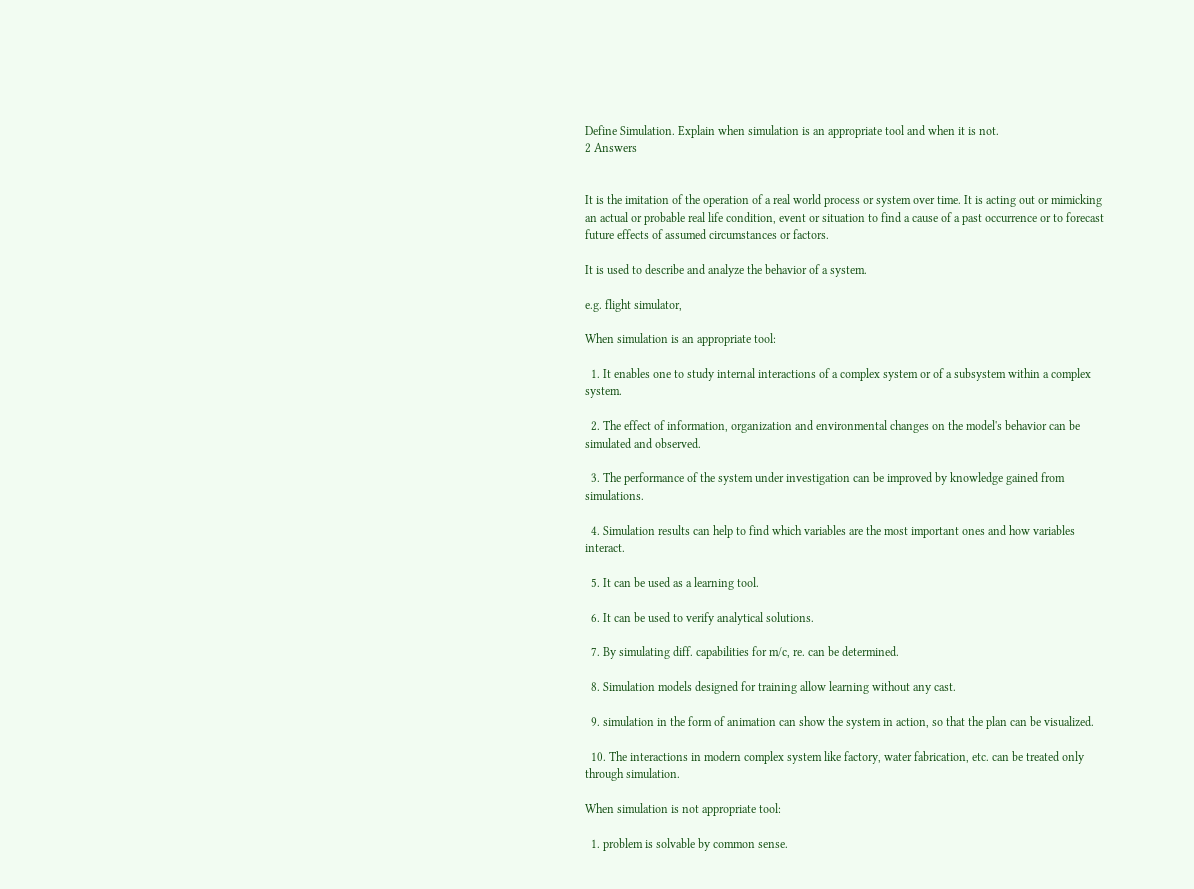Define Simulation. Explain when simulation is an appropriate tool and when it is not.
2 Answers


It is the imitation of the operation of a real world process or system over time. It is acting out or mimicking an actual or probable real life condition, event or situation to find a cause of a past occurrence or to forecast future effects of assumed circumstances or factors.

It is used to describe and analyze the behavior of a system.

e.g. flight simulator,

When simulation is an appropriate tool:

  1. It enables one to study internal interactions of a complex system or of a subsystem within a complex system.

  2. The effect of information, organization and environmental changes on the model's behavior can be simulated and observed.

  3. The performance of the system under investigation can be improved by knowledge gained from simulations.

  4. Simulation results can help to find which variables are the most important ones and how variables interact.

  5. It can be used as a learning tool.

  6. It can be used to verify analytical solutions.

  7. By simulating diff. capabilities for m/c, re. can be determined.

  8. Simulation models designed for training allow learning without any cast.

  9. simulation in the form of animation can show the system in action, so that the plan can be visualized.

  10. The interactions in modern complex system like factory, water fabrication, etc. can be treated only through simulation.

When simulation is not appropriate tool:

  1. problem is solvable by common sense.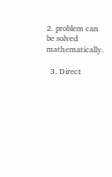2. problem can be solved mathematically.

  3. Direct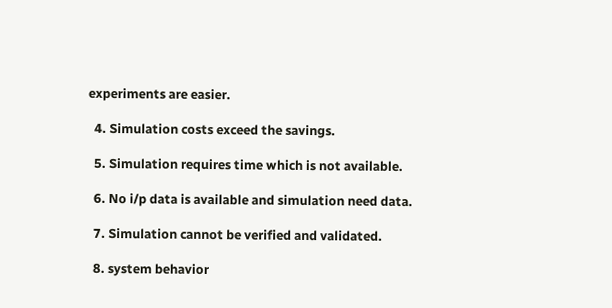experiments are easier.

  4. Simulation costs exceed the savings.

  5. Simulation requires time which is not available.

  6. No i/p data is available and simulation need data.

  7. Simulation cannot be verified and validated.

  8. system behavior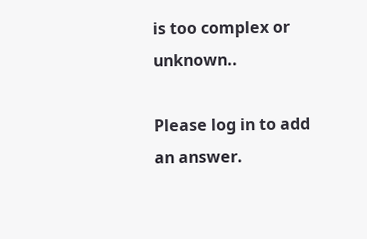is too complex or unknown..

Please log in to add an answer.